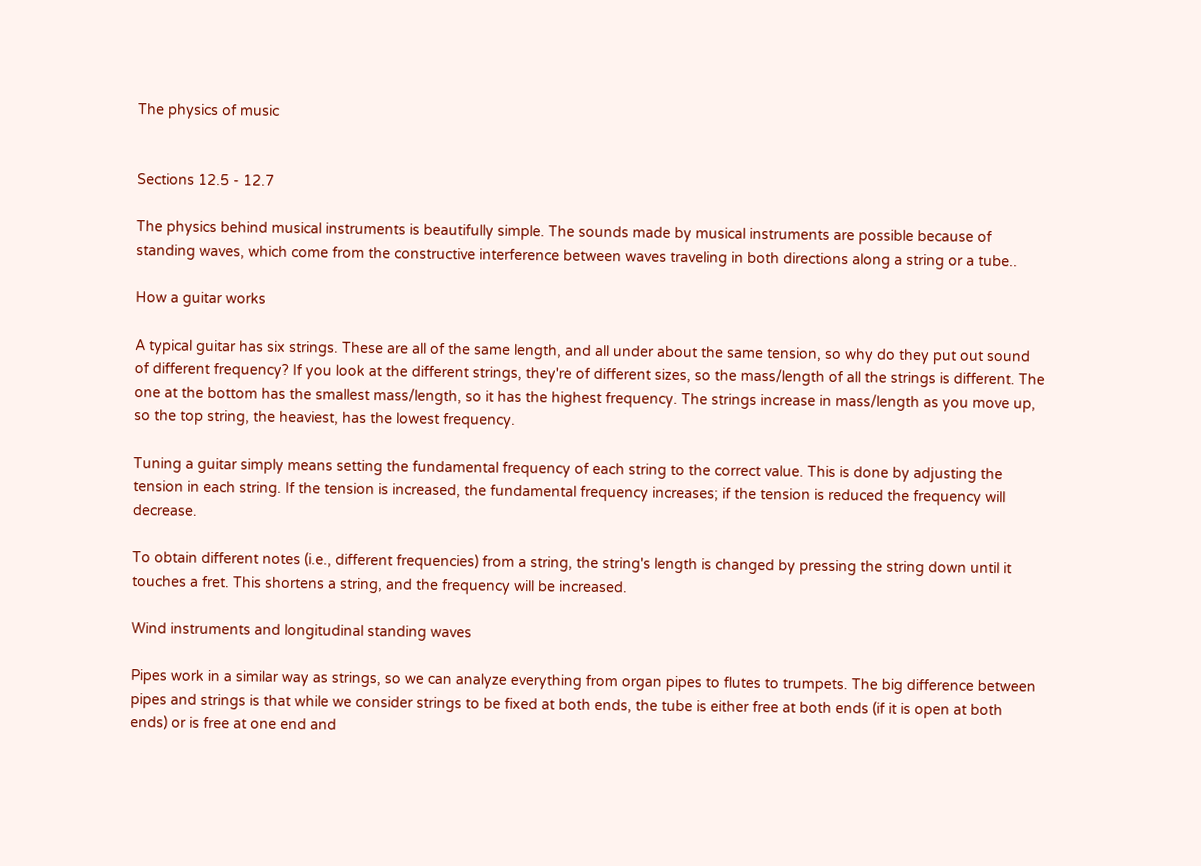The physics of music


Sections 12.5 - 12.7

The physics behind musical instruments is beautifully simple. The sounds made by musical instruments are possible because of standing waves, which come from the constructive interference between waves traveling in both directions along a string or a tube..

How a guitar works

A typical guitar has six strings. These are all of the same length, and all under about the same tension, so why do they put out sound of different frequency? If you look at the different strings, they're of different sizes, so the mass/length of all the strings is different. The one at the bottom has the smallest mass/length, so it has the highest frequency. The strings increase in mass/length as you move up, so the top string, the heaviest, has the lowest frequency.

Tuning a guitar simply means setting the fundamental frequency of each string to the correct value. This is done by adjusting the tension in each string. If the tension is increased, the fundamental frequency increases; if the tension is reduced the frequency will decrease.

To obtain different notes (i.e., different frequencies) from a string, the string's length is changed by pressing the string down until it touches a fret. This shortens a string, and the frequency will be increased.

Wind instruments and longitudinal standing waves

Pipes work in a similar way as strings, so we can analyze everything from organ pipes to flutes to trumpets. The big difference between pipes and strings is that while we consider strings to be fixed at both ends, the tube is either free at both ends (if it is open at both ends) or is free at one end and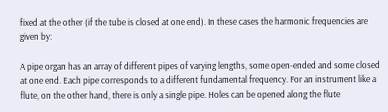fixed at the other (if the tube is closed at one end). In these cases the harmonic frequencies are given by:

A pipe organ has an array of different pipes of varying lengths, some open-ended and some closed at one end. Each pipe corresponds to a different fundamental frequency. For an instrument like a flute, on the other hand, there is only a single pipe. Holes can be opened along the flute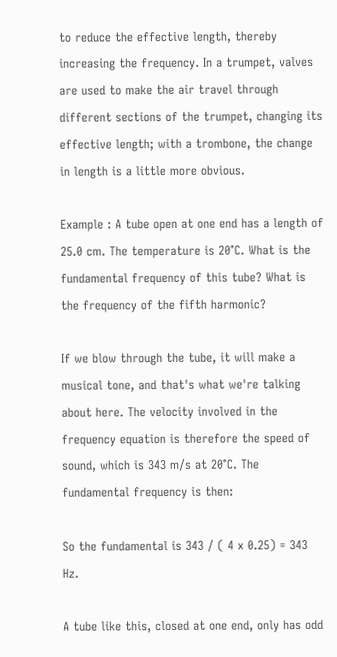to reduce the effective length, thereby increasing the frequency. In a trumpet, valves are used to make the air travel through different sections of the trumpet, changing its effective length; with a trombone, the change in length is a little more obvious.

Example : A tube open at one end has a length of 25.0 cm. The temperature is 20°C. What is the fundamental frequency of this tube? What is the frequency of the fifth harmonic?

If we blow through the tube, it will make a musical tone, and that's what we're talking about here. The velocity involved in the frequency equation is therefore the speed of sound, which is 343 m/s at 20°C. The fundamental frequency is then:

So the fundamental is 343 / ( 4 x 0.25) = 343 Hz.

A tube like this, closed at one end, only has odd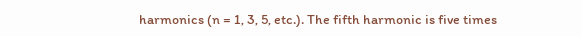harmonics (n = 1, 3, 5, etc.). The fifth harmonic is five times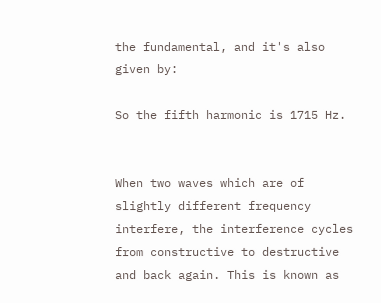the fundamental, and it's also given by:

So the fifth harmonic is 1715 Hz.


When two waves which are of slightly different frequency interfere, the interference cycles from constructive to destructive and back again. This is known as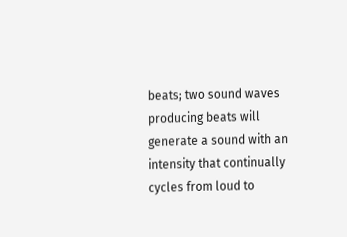beats; two sound waves producing beats will generate a sound with an intensity that continually cycles from loud to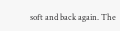soft and back again. The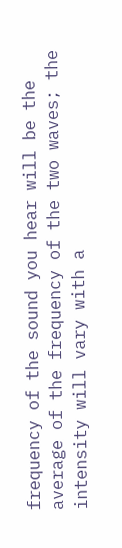frequency of the sound you hear will be the average of the frequency of the two waves; the intensity will vary with a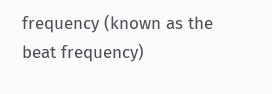frequency (known as the beat frequency)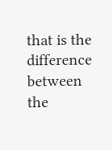that is the difference between the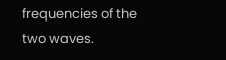frequencies of the two waves.